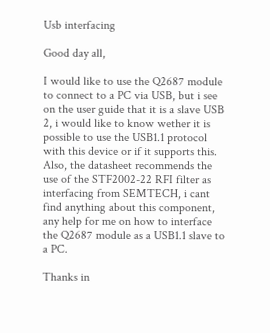Usb interfacing

Good day all,

I would like to use the Q2687 module to connect to a PC via USB, but i see on the user guide that it is a slave USB 2, i would like to know wether it is possible to use the USB1.1 protocol with this device or if it supports this. Also, the datasheet recommends the use of the STF2002-22 RFI filter as interfacing from SEMTECH, i cant find anything about this component, any help for me on how to interface the Q2687 module as a USB1.1 slave to a PC.

Thanks in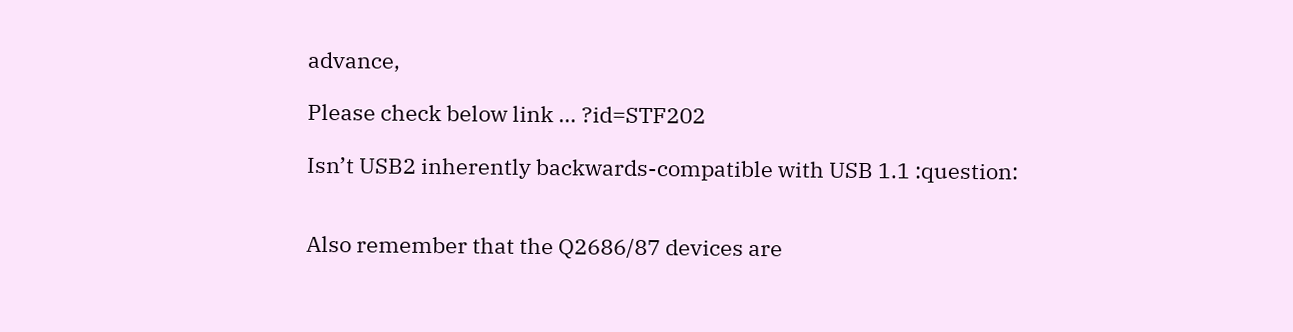advance,

Please check below link … ?id=STF202

Isn’t USB2 inherently backwards-compatible with USB 1.1 :question:


Also remember that the Q2686/87 devices are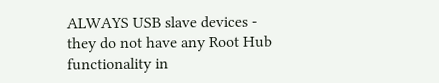ALWAYS USB slave devices - they do not have any Root Hub functionality in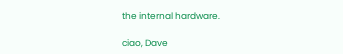the internal hardware.

ciao, Dave